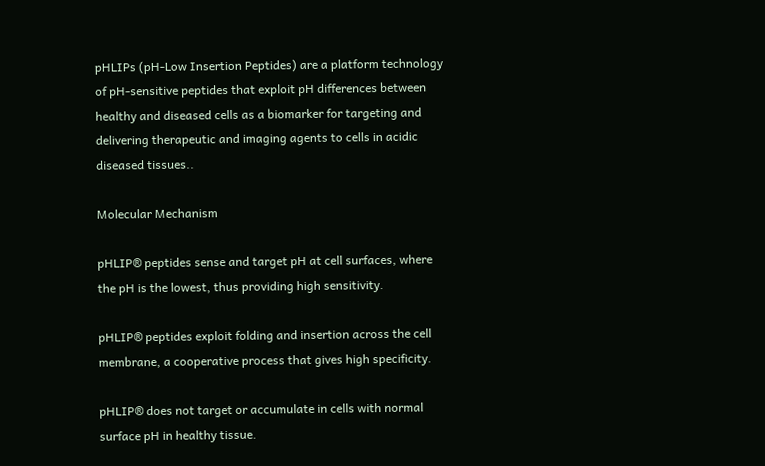pHLIPs (pH-Low Insertion Peptides) are a platform technology of pH-sensitive peptides that exploit pH differences between healthy and diseased cells as a biomarker for targeting and delivering therapeutic and imaging agents to cells in acidic diseased tissues..

Molecular Mechanism

pHLIP® peptides sense and target pH at cell surfaces, where the pH is the lowest, thus providing high sensitivity.

pHLIP® peptides exploit folding and insertion across the cell membrane, a cooperative process that gives high specificity.

pHLIP® does not target or accumulate in cells with normal surface pH in healthy tissue.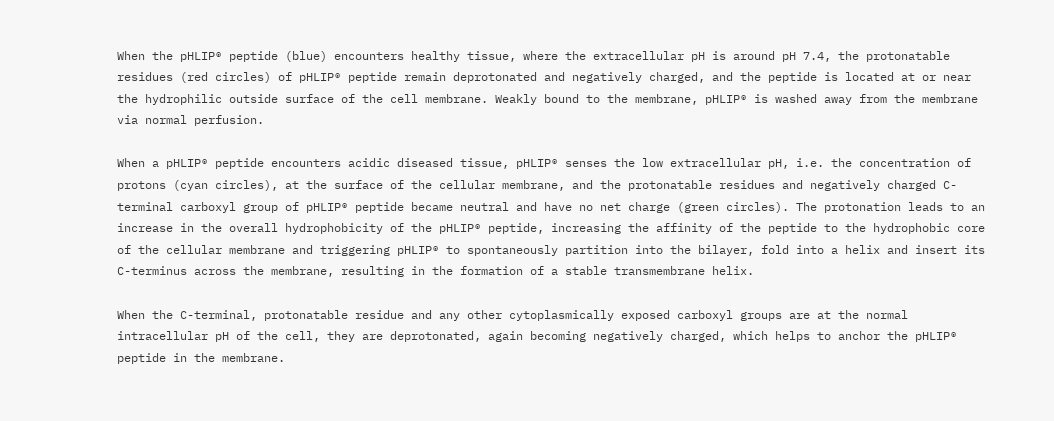When the pHLIP® peptide (blue) encounters healthy tissue, where the extracellular pH is around pH 7.4, the protonatable residues (red circles) of pHLIP® peptide remain deprotonated and negatively charged, and the peptide is located at or near the hydrophilic outside surface of the cell membrane. Weakly bound to the membrane, pHLIP® is washed away from the membrane via normal perfusion.

When a pHLIP® peptide encounters acidic diseased tissue, pHLIP® senses the low extracellular pH, i.e. the concentration of protons (cyan circles), at the surface of the cellular membrane, and the protonatable residues and negatively charged C-terminal carboxyl group of pHLIP® peptide became neutral and have no net charge (green circles). The protonation leads to an increase in the overall hydrophobicity of the pHLIP® peptide, increasing the affinity of the peptide to the hydrophobic core of the cellular membrane and triggering pHLIP® to spontaneously partition into the bilayer, fold into a helix and insert its C-terminus across the membrane, resulting in the formation of a stable transmembrane helix.

When the C-terminal, protonatable residue and any other cytoplasmically exposed carboxyl groups are at the normal intracellular pH of the cell, they are deprotonated, again becoming negatively charged, which helps to anchor the pHLIP® peptide in the membrane.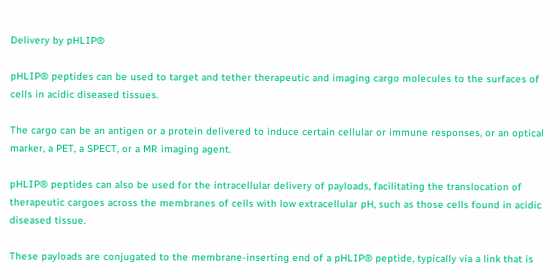Delivery by pHLIP®

pHLIP® peptides can be used to target and tether therapeutic and imaging cargo molecules to the surfaces of cells in acidic diseased tissues.

The cargo can be an antigen or a protein delivered to induce certain cellular or immune responses, or an optical marker, a PET, a SPECT, or a MR imaging agent.

pHLIP® peptides can also be used for the intracellular delivery of payloads, facilitating the translocation of therapeutic cargoes across the membranes of cells with low extracellular pH, such as those cells found in acidic diseased tissue.

These payloads are conjugated to the membrane-inserting end of a pHLIP® peptide, typically via a link that is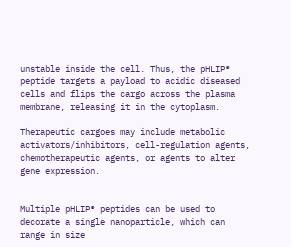unstable inside the cell. Thus, the pHLIP® peptide targets a payload to acidic diseased cells and flips the cargo across the plasma membrane, releasing it in the cytoplasm.

Therapeutic cargoes may include metabolic activators/inhibitors, cell-regulation agents, chemotherapeutic agents, or agents to alter gene expression.


Multiple pHLIP® peptides can be used to decorate a single nanoparticle, which can range in size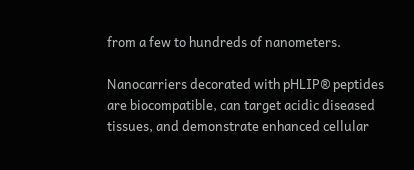from a few to hundreds of nanometers.

Nanocarriers decorated with pHLIP® peptides are biocompatible, can target acidic diseased tissues, and demonstrate enhanced cellular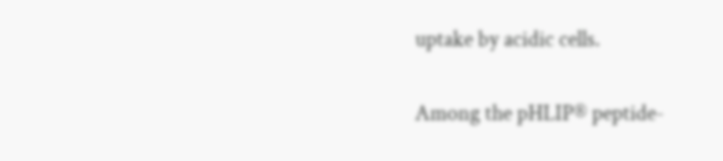uptake by acidic cells.

Among the pHLIP® peptide-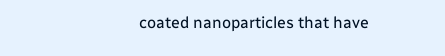coated nanoparticles that have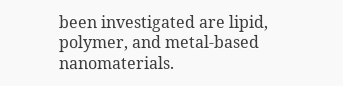been investigated are lipid, polymer, and metal-based nanomaterials.